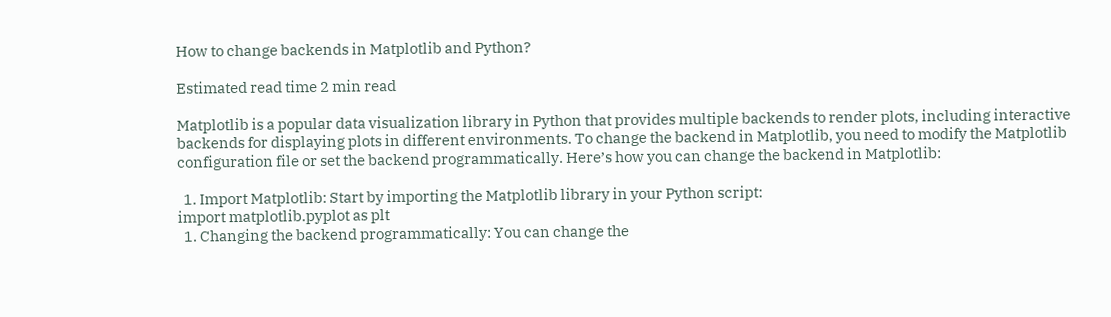How to change backends in Matplotlib and Python?

Estimated read time 2 min read

Matplotlib is a popular data visualization library in Python that provides multiple backends to render plots, including interactive backends for displaying plots in different environments. To change the backend in Matplotlib, you need to modify the Matplotlib configuration file or set the backend programmatically. Here’s how you can change the backend in Matplotlib:

  1. Import Matplotlib: Start by importing the Matplotlib library in your Python script:
import matplotlib.pyplot as plt
  1. Changing the backend programmatically: You can change the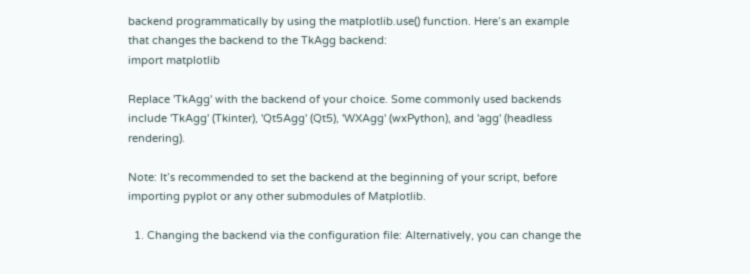backend programmatically by using the matplotlib.use() function. Here’s an example that changes the backend to the TkAgg backend:
import matplotlib

Replace 'TkAgg' with the backend of your choice. Some commonly used backends include 'TkAgg' (Tkinter), 'Qt5Agg' (Qt5), 'WXAgg' (wxPython), and 'agg' (headless rendering).

Note: It’s recommended to set the backend at the beginning of your script, before importing pyplot or any other submodules of Matplotlib.

  1. Changing the backend via the configuration file: Alternatively, you can change the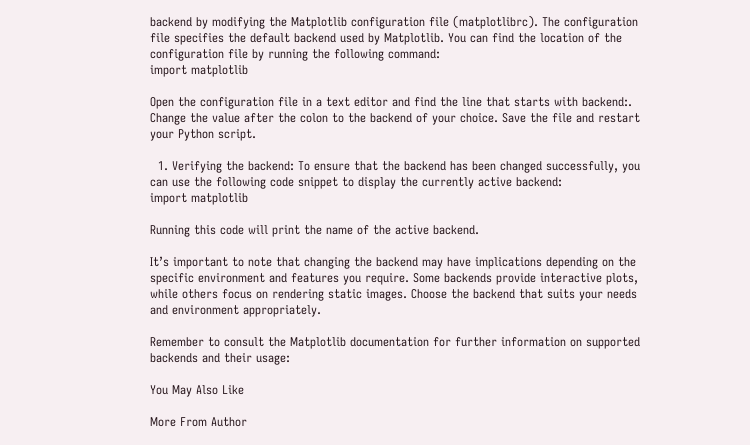backend by modifying the Matplotlib configuration file (matplotlibrc). The configuration file specifies the default backend used by Matplotlib. You can find the location of the configuration file by running the following command:
import matplotlib

Open the configuration file in a text editor and find the line that starts with backend:. Change the value after the colon to the backend of your choice. Save the file and restart your Python script.

  1. Verifying the backend: To ensure that the backend has been changed successfully, you can use the following code snippet to display the currently active backend:
import matplotlib

Running this code will print the name of the active backend.

It’s important to note that changing the backend may have implications depending on the specific environment and features you require. Some backends provide interactive plots, while others focus on rendering static images. Choose the backend that suits your needs and environment appropriately.

Remember to consult the Matplotlib documentation for further information on supported backends and their usage:

You May Also Like

More From Author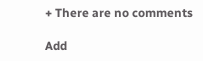+ There are no comments

Add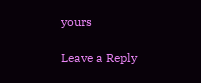yours

Leave a Reply